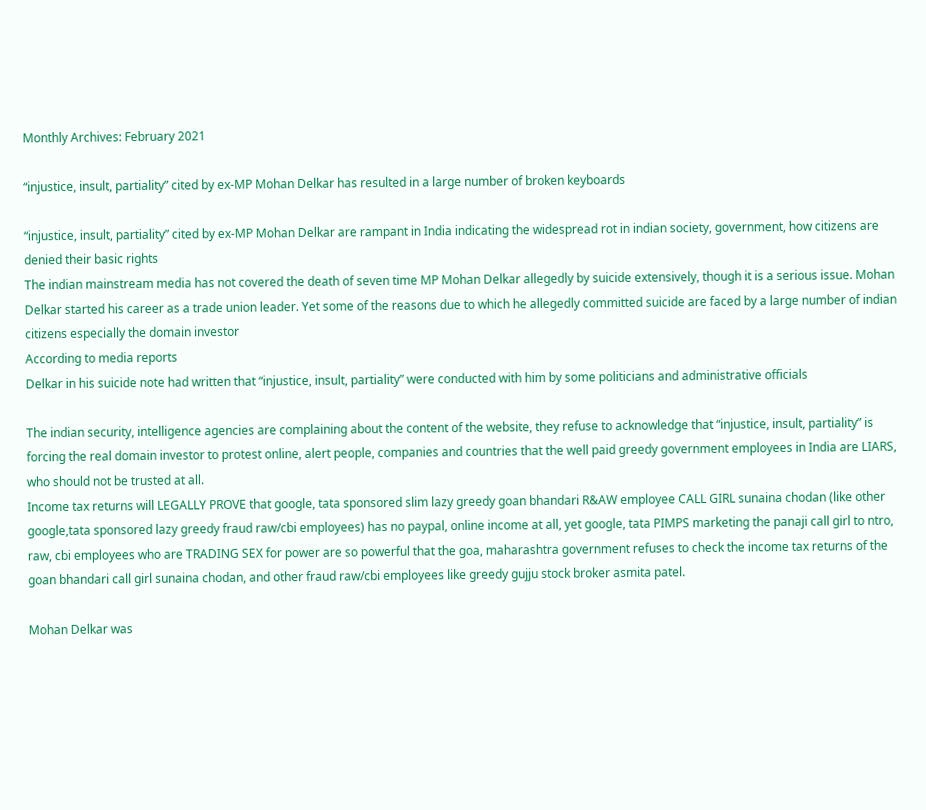Monthly Archives: February 2021

“injustice, insult, partiality” cited by ex-MP Mohan Delkar has resulted in a large number of broken keyboards

“injustice, insult, partiality” cited by ex-MP Mohan Delkar are rampant in India indicating the widespread rot in indian society, government, how citizens are denied their basic rights
The indian mainstream media has not covered the death of seven time MP Mohan Delkar allegedly by suicide extensively, though it is a serious issue. Mohan Delkar started his career as a trade union leader. Yet some of the reasons due to which he allegedly committed suicide are faced by a large number of indian citizens especially the domain investor
According to media reports
Delkar in his suicide note had written that “injustice, insult, partiality” were conducted with him by some politicians and administrative officials

The indian security, intelligence agencies are complaining about the content of the website, they refuse to acknowledge that “injustice, insult, partiality” is forcing the real domain investor to protest online, alert people, companies and countries that the well paid greedy government employees in India are LIARS, who should not be trusted at all.
Income tax returns will LEGALLY PROVE that google, tata sponsored slim lazy greedy goan bhandari R&AW employee CALL GIRL sunaina chodan (like other google,tata sponsored lazy greedy fraud raw/cbi employees) has no paypal, online income at all, yet google, tata PIMPS marketing the panaji call girl to ntro, raw, cbi employees who are TRADING SEX for power are so powerful that the goa, maharashtra government refuses to check the income tax returns of the goan bhandari call girl sunaina chodan, and other fraud raw/cbi employees like greedy gujju stock broker asmita patel.

Mohan Delkar was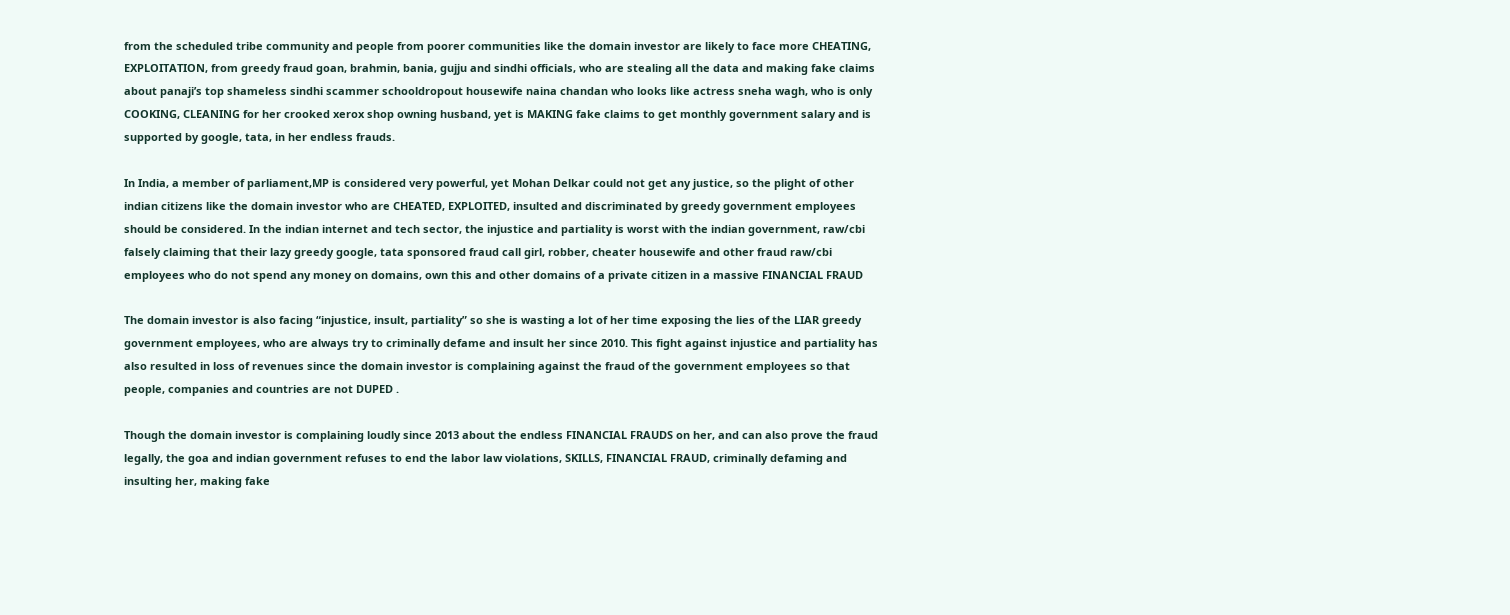from the scheduled tribe community and people from poorer communities like the domain investor are likely to face more CHEATING, EXPLOITATION, from greedy fraud goan, brahmin, bania, gujju and sindhi officials, who are stealing all the data and making fake claims about panaji’s top shameless sindhi scammer schooldropout housewife naina chandan who looks like actress sneha wagh, who is only COOKING, CLEANING for her crooked xerox shop owning husband, yet is MAKING fake claims to get monthly government salary and is supported by google, tata, in her endless frauds.

In India, a member of parliament,MP is considered very powerful, yet Mohan Delkar could not get any justice, so the plight of other indian citizens like the domain investor who are CHEATED, EXPLOITED, insulted and discriminated by greedy government employees should be considered. In the indian internet and tech sector, the injustice and partiality is worst with the indian government, raw/cbi falsely claiming that their lazy greedy google, tata sponsored fraud call girl, robber, cheater housewife and other fraud raw/cbi employees who do not spend any money on domains, own this and other domains of a private citizen in a massive FINANCIAL FRAUD

The domain investor is also facing “injustice, insult, partiality” so she is wasting a lot of her time exposing the lies of the LIAR greedy government employees, who are always try to criminally defame and insult her since 2010. This fight against injustice and partiality has also resulted in loss of revenues since the domain investor is complaining against the fraud of the government employees so that people, companies and countries are not DUPED .

Though the domain investor is complaining loudly since 2013 about the endless FINANCIAL FRAUDS on her, and can also prove the fraud legally, the goa and indian government refuses to end the labor law violations, SKILLS, FINANCIAL FRAUD, criminally defaming and insulting her, making fake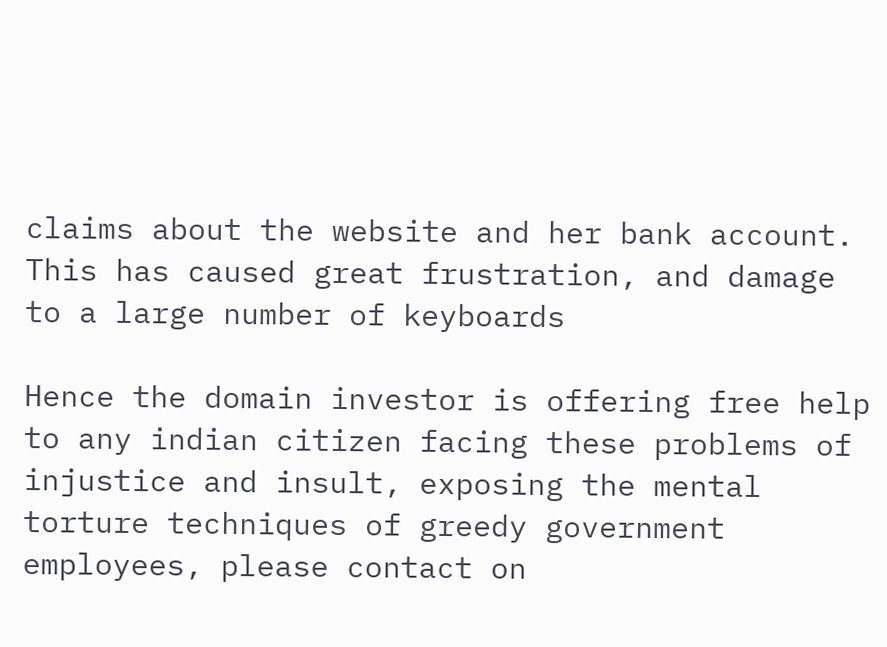claims about the website and her bank account. This has caused great frustration, and damage to a large number of keyboards

Hence the domain investor is offering free help to any indian citizen facing these problems of injustice and insult, exposing the mental torture techniques of greedy government employees, please contact on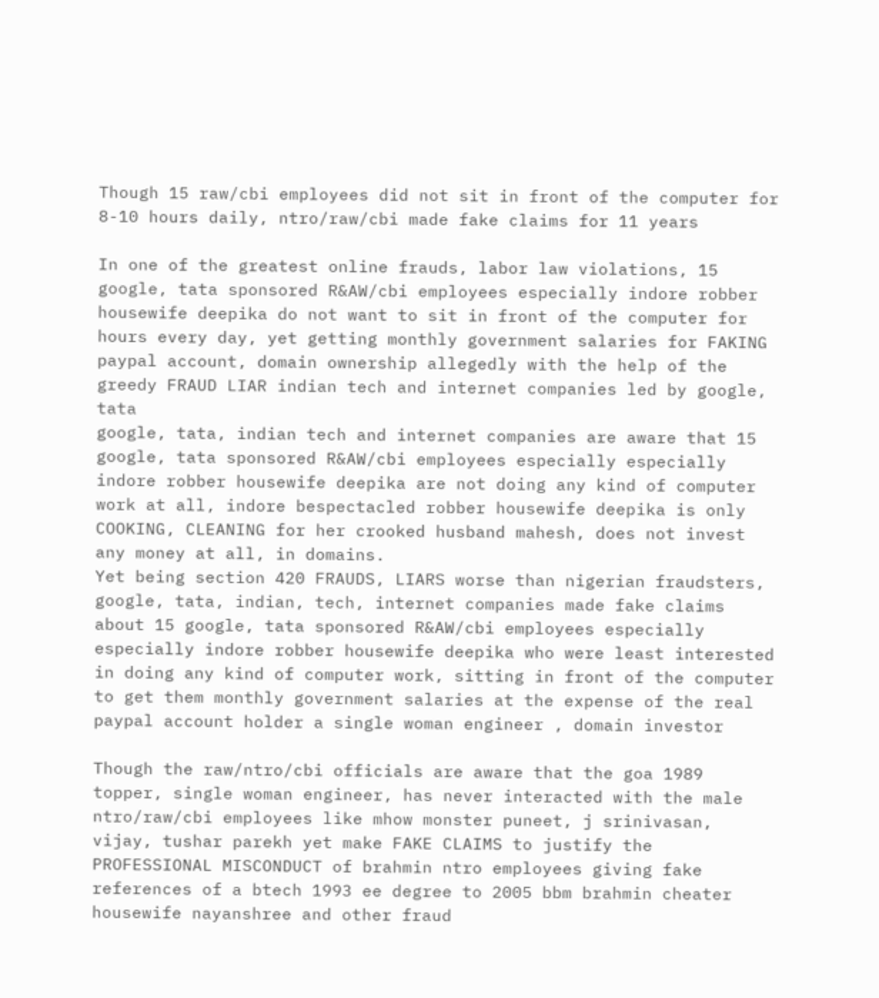Though 15 raw/cbi employees did not sit in front of the computer for 8-10 hours daily, ntro/raw/cbi made fake claims for 11 years

In one of the greatest online frauds, labor law violations, 15 google, tata sponsored R&AW/cbi employees especially indore robber housewife deepika do not want to sit in front of the computer for hours every day, yet getting monthly government salaries for FAKING paypal account, domain ownership allegedly with the help of the greedy FRAUD LIAR indian tech and internet companies led by google, tata
google, tata, indian tech and internet companies are aware that 15 google, tata sponsored R&AW/cbi employees especially especially indore robber housewife deepika are not doing any kind of computer work at all, indore bespectacled robber housewife deepika is only COOKING, CLEANING for her crooked husband mahesh, does not invest any money at all, in domains.
Yet being section 420 FRAUDS, LIARS worse than nigerian fraudsters, google, tata, indian, tech, internet companies made fake claims about 15 google, tata sponsored R&AW/cbi employees especially especially indore robber housewife deepika who were least interested in doing any kind of computer work, sitting in front of the computer to get them monthly government salaries at the expense of the real paypal account holder a single woman engineer , domain investor

Though the raw/ntro/cbi officials are aware that the goa 1989 topper, single woman engineer, has never interacted with the male ntro/raw/cbi employees like mhow monster puneet, j srinivasan, vijay, tushar parekh yet make FAKE CLAIMS to justify the PROFESSIONAL MISCONDUCT of brahmin ntro employees giving fake references of a btech 1993 ee degree to 2005 bbm brahmin cheater housewife nayanshree and other fraud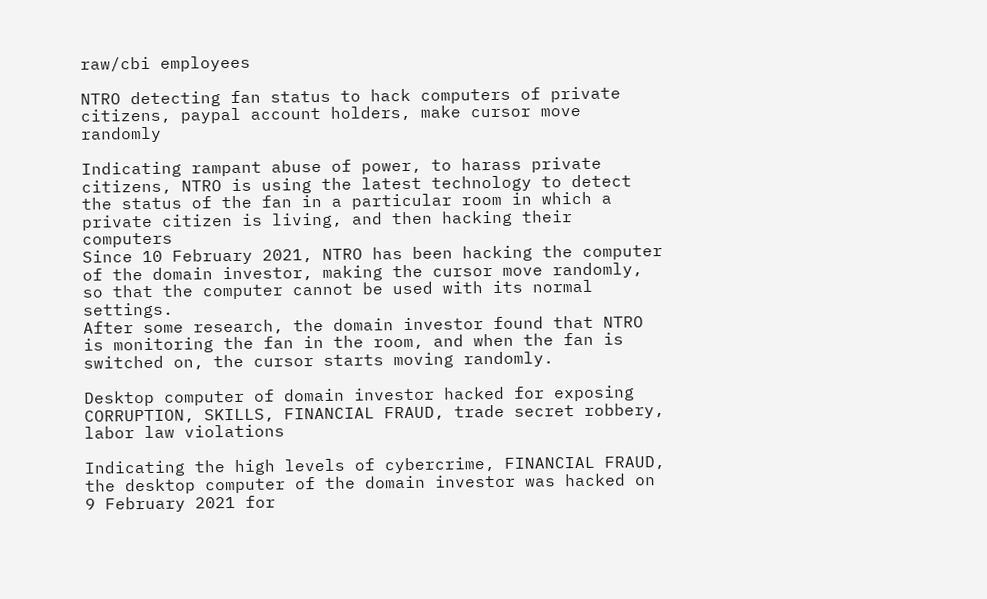raw/cbi employees

NTRO detecting fan status to hack computers of private citizens, paypal account holders, make cursor move randomly

Indicating rampant abuse of power, to harass private citizens, NTRO is using the latest technology to detect the status of the fan in a particular room in which a private citizen is living, and then hacking their computers
Since 10 February 2021, NTRO has been hacking the computer of the domain investor, making the cursor move randomly, so that the computer cannot be used with its normal settings.
After some research, the domain investor found that NTRO is monitoring the fan in the room, and when the fan is switched on, the cursor starts moving randomly.

Desktop computer of domain investor hacked for exposing CORRUPTION, SKILLS, FINANCIAL FRAUD, trade secret robbery, labor law violations

Indicating the high levels of cybercrime, FINANCIAL FRAUD, the desktop computer of the domain investor was hacked on 9 February 2021 for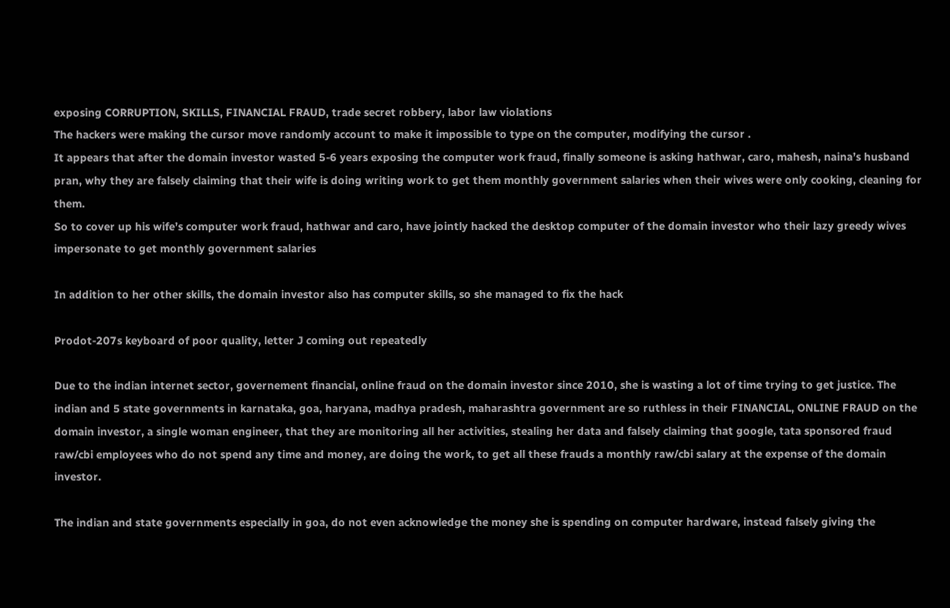exposing CORRUPTION, SKILLS, FINANCIAL FRAUD, trade secret robbery, labor law violations
The hackers were making the cursor move randomly account to make it impossible to type on the computer, modifying the cursor .
It appears that after the domain investor wasted 5-6 years exposing the computer work fraud, finally someone is asking hathwar, caro, mahesh, naina’s husband pran, why they are falsely claiming that their wife is doing writing work to get them monthly government salaries when their wives were only cooking, cleaning for them.
So to cover up his wife’s computer work fraud, hathwar and caro, have jointly hacked the desktop computer of the domain investor who their lazy greedy wives impersonate to get monthly government salaries

In addition to her other skills, the domain investor also has computer skills, so she managed to fix the hack

Prodot-207s keyboard of poor quality, letter J coming out repeatedly

Due to the indian internet sector, governement financial, online fraud on the domain investor since 2010, she is wasting a lot of time trying to get justice. The indian and 5 state governments in karnataka, goa, haryana, madhya pradesh, maharashtra government are so ruthless in their FINANCIAL, ONLINE FRAUD on the domain investor, a single woman engineer, that they are monitoring all her activities, stealing her data and falsely claiming that google, tata sponsored fraud raw/cbi employees who do not spend any time and money, are doing the work, to get all these frauds a monthly raw/cbi salary at the expense of the domain investor.

The indian and state governments especially in goa, do not even acknowledge the money she is spending on computer hardware, instead falsely giving the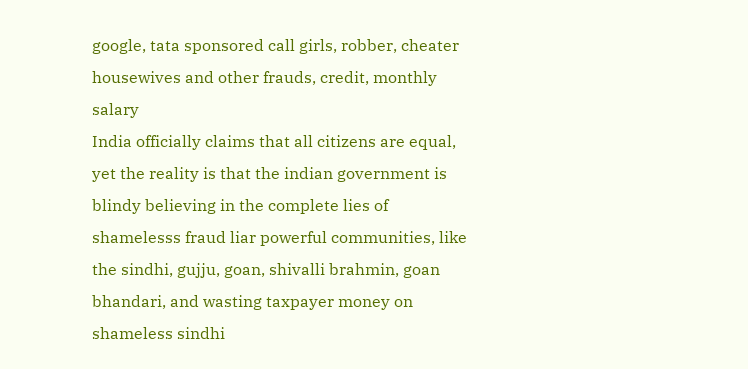google, tata sponsored call girls, robber, cheater housewives and other frauds, credit, monthly salary
India officially claims that all citizens are equal, yet the reality is that the indian government is blindy believing in the complete lies of shamelesss fraud liar powerful communities, like the sindhi, gujju, goan, shivalli brahmin, goan bhandari, and wasting taxpayer money on shameless sindhi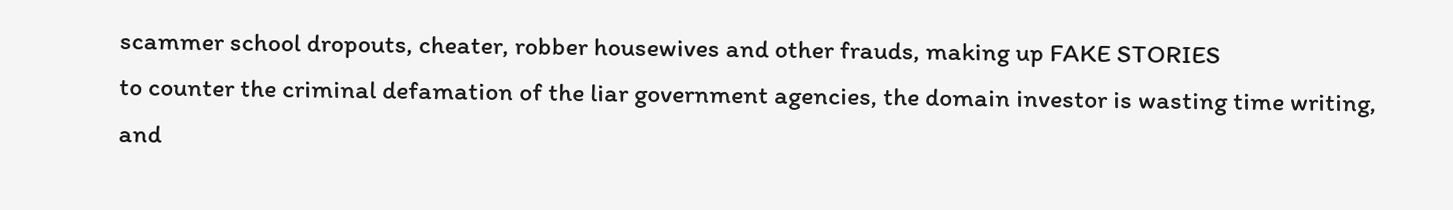scammer school dropouts, cheater, robber housewives and other frauds, making up FAKE STORIES
to counter the criminal defamation of the liar government agencies, the domain investor is wasting time writing, and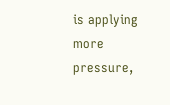is applying more pressure,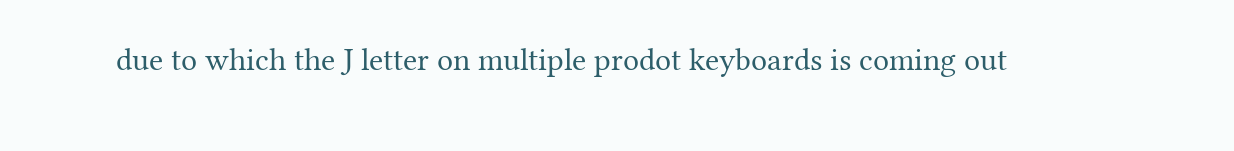due to which the J letter on multiple prodot keyboards is coming out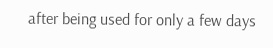after being used for only a few days